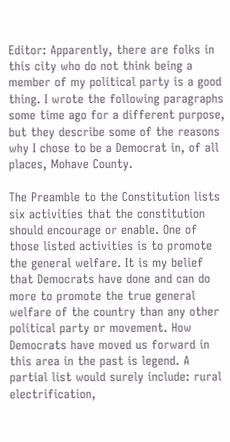Editor: Apparently, there are folks in this city who do not think being a member of my political party is a good thing. I wrote the following paragraphs some time ago for a different purpose, but they describe some of the reasons why I chose to be a Democrat in, of all places, Mohave County.

The Preamble to the Constitution lists six activities that the constitution should encourage or enable. One of those listed activities is to promote the general welfare. It is my belief that Democrats have done and can do more to promote the true general welfare of the country than any other political party or movement. How Democrats have moved us forward in this area in the past is legend. A partial list would surely include: rural electrification,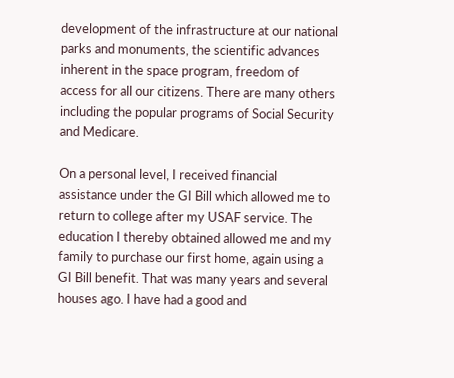development of the infrastructure at our national parks and monuments, the scientific advances inherent in the space program, freedom of access for all our citizens. There are many others including the popular programs of Social Security and Medicare.

On a personal level, I received financial assistance under the GI Bill which allowed me to return to college after my USAF service. The education I thereby obtained allowed me and my family to purchase our first home, again using a GI Bill benefit. That was many years and several houses ago. I have had a good and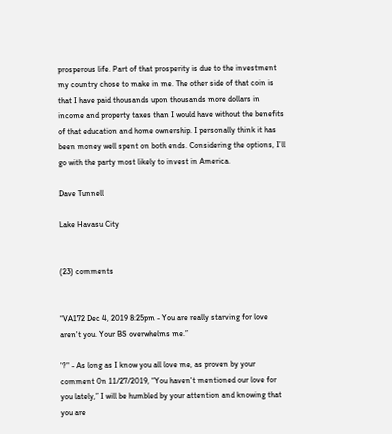prosperous life. Part of that prosperity is due to the investment my country chose to make in me. The other side of that coin is that I have paid thousands upon thousands more dollars in income and property taxes than I would have without the benefits of that education and home ownership. I personally think it has been money well spent on both ends. Considering the options, I’ll go with the party most likely to invest in America.

Dave Tunnell

Lake Havasu City


(23) comments


“VA172 Dec 4, 2019 8:25pm - You are really starving for love aren't you. Your BS overwhelms me.”

'?" - As long as I know you all love me, as proven by your comment 0n 11/27/2019, “You haven't mentioned our love for you lately,” I will be humbled by your attention and knowing that you are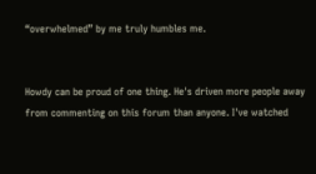“overwhelmed” by me truly humbles me.


Howdy can be proud of one thing. He's driven more people away from commenting on this forum than anyone. I've watched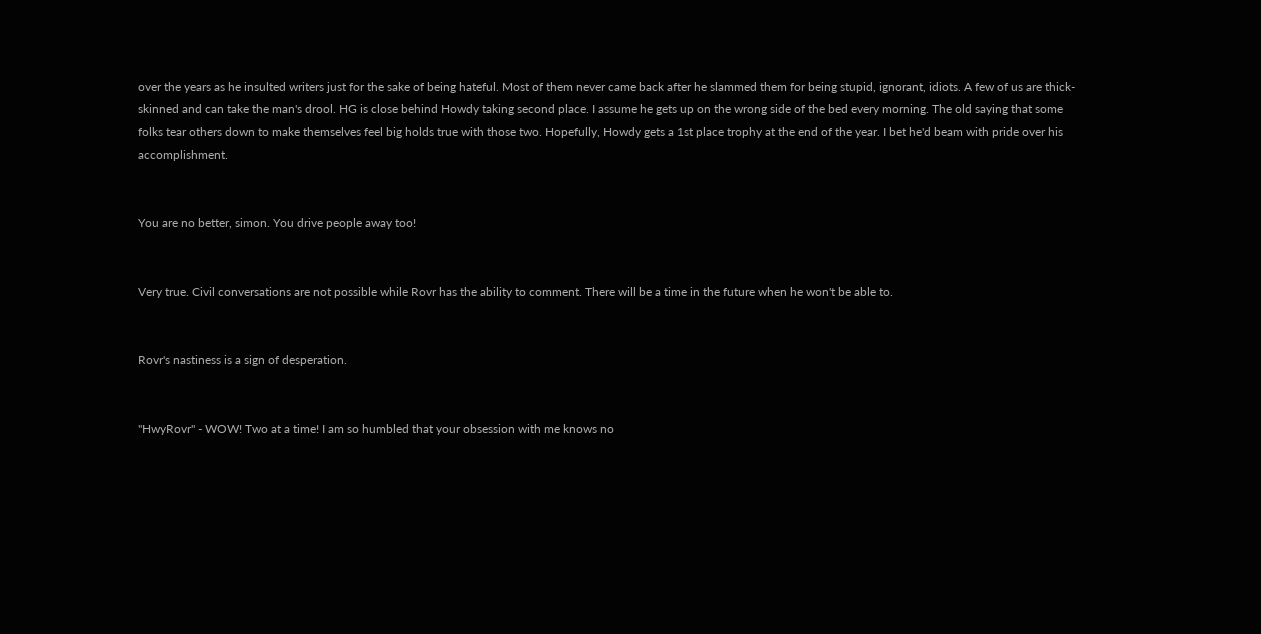over the years as he insulted writers just for the sake of being hateful. Most of them never came back after he slammed them for being stupid, ignorant, idiots. A few of us are thick-skinned and can take the man's drool. HG is close behind Howdy taking second place. I assume he gets up on the wrong side of the bed every morning. The old saying that some folks tear others down to make themselves feel big holds true with those two. Hopefully, Howdy gets a 1st place trophy at the end of the year. I bet he'd beam with pride over his accomplishment.


You are no better, simon. You drive people away too!


Very true. Civil conversations are not possible while Rovr has the ability to comment. There will be a time in the future when he won't be able to.


Rovr's nastiness is a sign of desperation.


"HwyRovr" - WOW! Two at a time! I am so humbled that your obsession with me knows no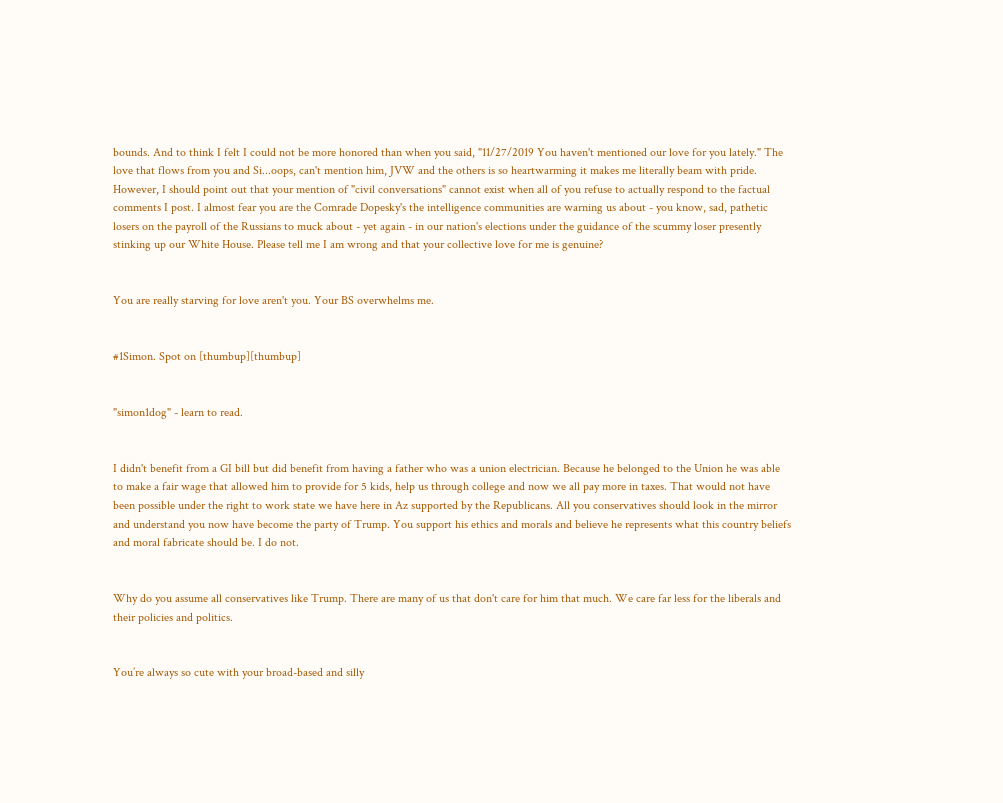bounds. And to think I felt I could not be more honored than when you said, "11/27/2019 You haven't mentioned our love for you lately." The love that flows from you and Si...oops, can't mention him, JVW and the others is so heartwarming it makes me literally beam with pride. However, I should point out that your mention of "civil conversations" cannot exist when all of you refuse to actually respond to the factual comments I post. I almost fear you are the Comrade Dopesky's the intelligence communities are warning us about - you know, sad, pathetic losers on the payroll of the Russians to muck about - yet again - in our nation's elections under the guidance of the scummy loser presently stinking up our White House. Please tell me I am wrong and that your collective love for me is genuine?


You are really starving for love aren't you. Your BS overwhelms me.


#1Simon. Spot on [thumbup][thumbup]


"simon1dog" - learn to read.


I didn't benefit from a GI bill but did benefit from having a father who was a union electrician. Because he belonged to the Union he was able to make a fair wage that allowed him to provide for 5 kids, help us through college and now we all pay more in taxes. That would not have been possible under the right to work state we have here in Az supported by the Republicans. All you conservatives should look in the mirror and understand you now have become the party of Trump. You support his ethics and morals and believe he represents what this country beliefs and moral fabricate should be. I do not.


Why do you assume all conservatives like Trump. There are many of us that don't care for him that much. We care far less for the liberals and their policies and politics.


You’re always so cute with your broad-based and silly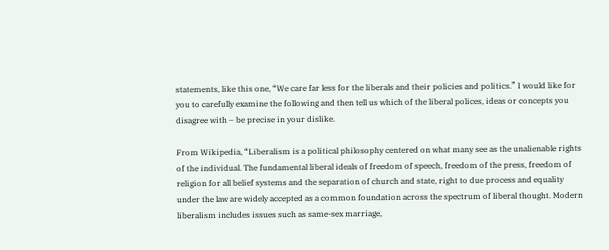statements, like this one, “We care far less for the liberals and their policies and politics.” I would like for you to carefully examine the following and then tell us which of the liberal polices, ideas or concepts you disagree with – be precise in your dislike.

From Wikipedia, “Liberalism is a political philosophy centered on what many see as the unalienable rights of the individual. The fundamental liberal ideals of freedom of speech, freedom of the press, freedom of religion for all belief systems and the separation of church and state, right to due process and equality under the law are widely accepted as a common foundation across the spectrum of liberal thought. Modern liberalism includes issues such as same-sex marriage,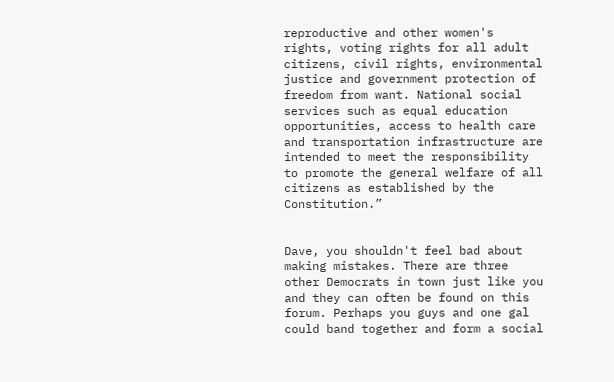reproductive and other women's rights, voting rights for all adult citizens, civil rights, environmental justice and government protection of freedom from want. National social services such as equal education opportunities, access to health care and transportation infrastructure are intended to meet the responsibility to promote the general welfare of all citizens as established by the Constitution.”


Dave, you shouldn't feel bad about making mistakes. There are three other Democrats in town just like you and they can often be found on this forum. Perhaps you guys and one gal could band together and form a social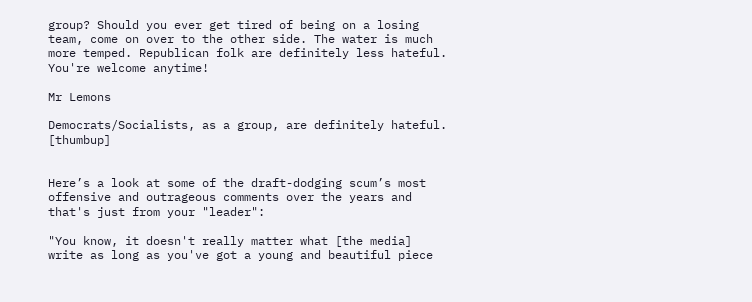group? Should you ever get tired of being on a losing team, come on over to the other side. The water is much more temped. Republican folk are definitely less hateful. You're welcome anytime!

Mr Lemons

Democrats/Socialists, as a group, are definitely hateful. [thumbup]


Here’s a look at some of the draft-dodging scum’s most offensive and outrageous comments over the years and that's just from your "leader":

"You know, it doesn't really matter what [the media] write as long as you've got a young and beautiful piece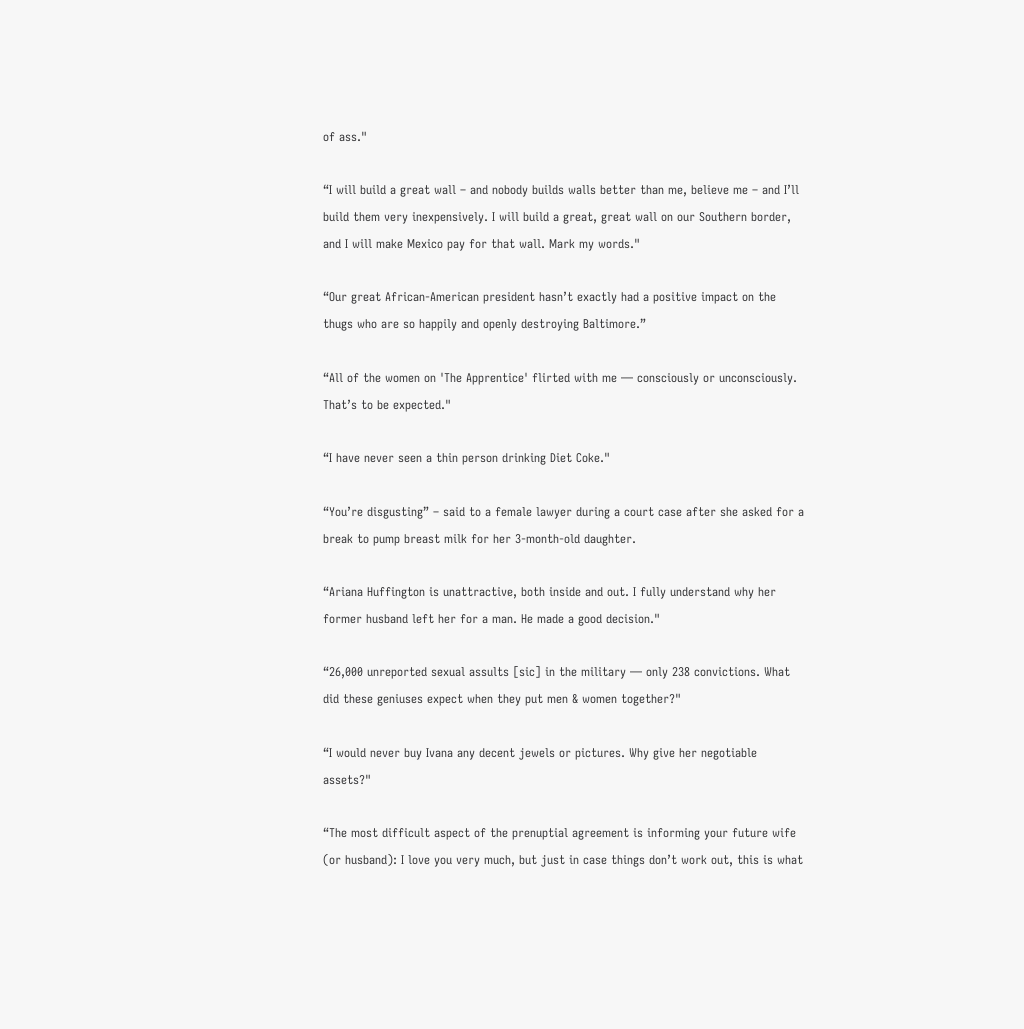of ass."

“I will build a great wall – and nobody builds walls better than me, believe me – and I’ll build them very inexpensively. I will build a great, great wall on our Southern border, and I will make Mexico pay for that wall. Mark my words."

“Our great African-American president hasn’t exactly had a positive impact on the thugs who are so happily and openly destroying Baltimore.”

“All of the women on 'The Apprentice' flirted with me — consciously or unconsciously. That’s to be expected."

“I have never seen a thin person drinking Diet Coke."

“You’re disgusting” – said to a female lawyer during a court case after she asked for a break to pump breast milk for her 3-month-old daughter.

“Ariana Huffington is unattractive, both inside and out. I fully understand why her former husband left her for a man. He made a good decision."

“26,000 unreported sexual assults [sic] in the military — only 238 convictions. What did these geniuses expect when they put men & women together?"

“I would never buy Ivana any decent jewels or pictures. Why give her negotiable assets?"

“The most difficult aspect of the prenuptial agreement is informing your future wife (or husband): I love you very much, but just in case things don’t work out, this is what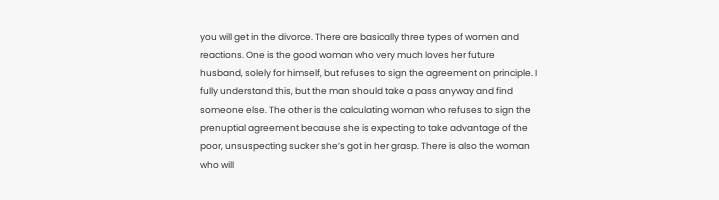you will get in the divorce. There are basically three types of women and reactions. One is the good woman who very much loves her future husband, solely for himself, but refuses to sign the agreement on principle. I fully understand this, but the man should take a pass anyway and find someone else. The other is the calculating woman who refuses to sign the prenuptial agreement because she is expecting to take advantage of the poor, unsuspecting sucker she’s got in her grasp. There is also the woman who will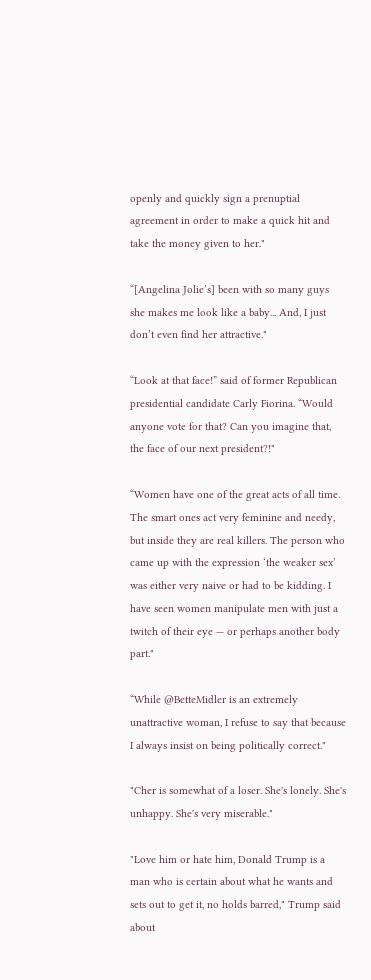openly and quickly sign a prenuptial agreement in order to make a quick hit and take the money given to her."

“[Angelina Jolie’s] been with so many guys she makes me look like a baby... And, I just don’t even find her attractive."

“Look at that face!” said of former Republican presidential candidate Carly Fiorina. “Would anyone vote for that? Can you imagine that, the face of our next president?!"

“Women have one of the great acts of all time. The smart ones act very feminine and needy, but inside they are real killers. The person who came up with the expression ‘the weaker sex’ was either very naive or had to be kidding. I have seen women manipulate men with just a twitch of their eye — or perhaps another body part."

“While @BetteMidler is an extremely unattractive woman, I refuse to say that because I always insist on being politically correct."

"Cher is somewhat of a loser. She's lonely. She's unhappy. She's very miserable."

"Love him or hate him, Donald Trump is a man who is certain about what he wants and sets out to get it, no holds barred," Trump said about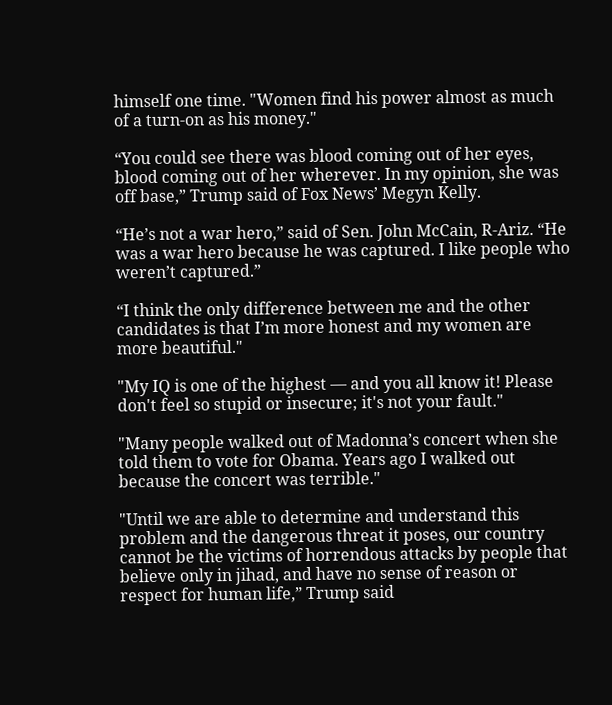himself one time. "Women find his power almost as much of a turn-on as his money."

“You could see there was blood coming out of her eyes, blood coming out of her wherever. In my opinion, she was off base,” Trump said of Fox News’ Megyn Kelly.

“He’s not a war hero,” said of Sen. John McCain, R-Ariz. “He was a war hero because he was captured. I like people who weren’t captured.”

“I think the only difference between me and the other candidates is that I’m more honest and my women are more beautiful."

"My IQ is one of the highest — and you all know it! Please don't feel so stupid or insecure; it's not your fault."

"Many people walked out of Madonna’s concert when she told them to vote for Obama. Years ago I walked out because the concert was terrible."

"Until we are able to determine and understand this problem and the dangerous threat it poses, our country cannot be the victims of horrendous attacks by people that believe only in jihad, and have no sense of reason or respect for human life,” Trump said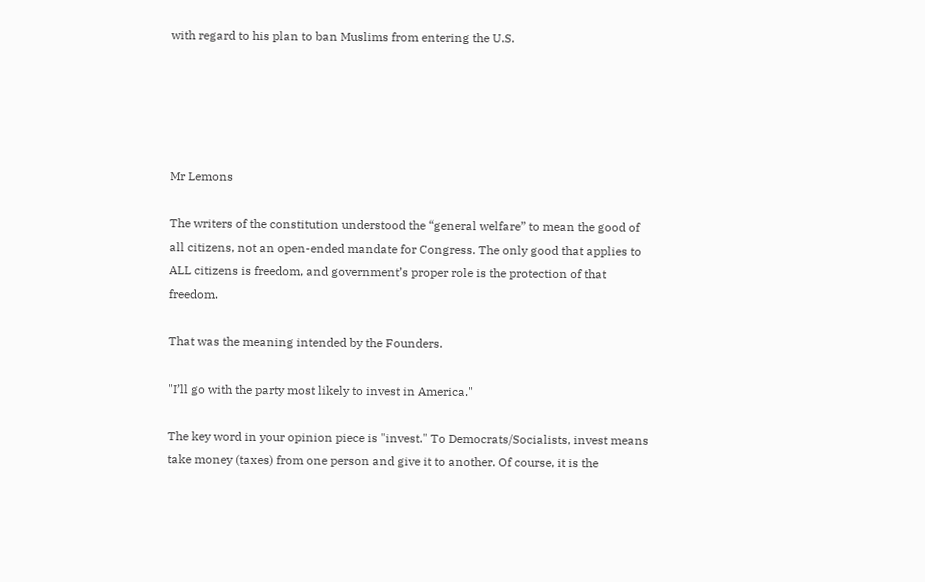with regard to his plan to ban Muslims from entering the U.S.





Mr Lemons

The writers of the constitution understood the “general welfare” to mean the good of all citizens, not an open-ended mandate for Congress. The only good that applies to ALL citizens is freedom, and government’s proper role is the protection of that freedom.

That was the meaning intended by the Founders.

"I’ll go with the party most likely to invest in America."

The key word in your opinion piece is "invest." To Democrats/Socialists, invest means take money (taxes) from one person and give it to another. Of course, it is the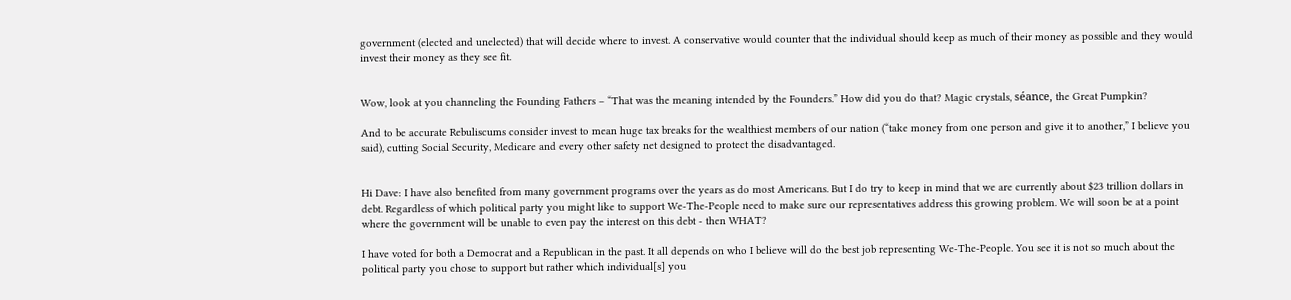government (elected and unelected) that will decide where to invest. A conservative would counter that the individual should keep as much of their money as possible and they would invest their money as they see fit.


Wow, look at you channeling the Founding Fathers – “That was the meaning intended by the Founders.” How did you do that? Magic crystals, séance, the Great Pumpkin?

And to be accurate Rebuliscums consider invest to mean huge tax breaks for the wealthiest members of our nation (“take money from one person and give it to another,” I believe you said), cutting Social Security, Medicare and every other safety net designed to protect the disadvantaged.


Hi Dave: I have also benefited from many government programs over the years as do most Americans. But I do try to keep in mind that we are currently about $23 trillion dollars in debt. Regardless of which political party you might like to support We-The-People need to make sure our representatives address this growing problem. We will soon be at a point where the government will be unable to even pay the interest on this debt - then WHAT?

I have voted for both a Democrat and a Republican in the past. It all depends on who I believe will do the best job representing We-The-People. You see it is not so much about the political party you chose to support but rather which individual[s] you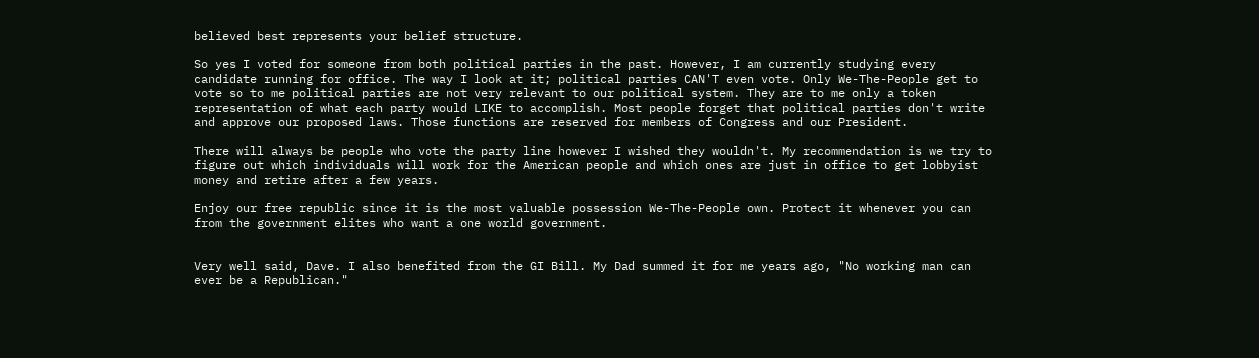believed best represents your belief structure.

So yes I voted for someone from both political parties in the past. However, I am currently studying every candidate running for office. The way I look at it; political parties CAN'T even vote. Only We-The-People get to vote so to me political parties are not very relevant to our political system. They are to me only a token representation of what each party would LIKE to accomplish. Most people forget that political parties don't write and approve our proposed laws. Those functions are reserved for members of Congress and our President.

There will always be people who vote the party line however I wished they wouldn't. My recommendation is we try to figure out which individuals will work for the American people and which ones are just in office to get lobbyist money and retire after a few years.

Enjoy our free republic since it is the most valuable possession We-The-People own. Protect it whenever you can from the government elites who want a one world government.


Very well said, Dave. I also benefited from the GI Bill. My Dad summed it for me years ago, "No working man can ever be a Republican."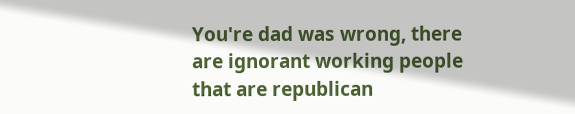You're dad was wrong, there are ignorant working people that are republican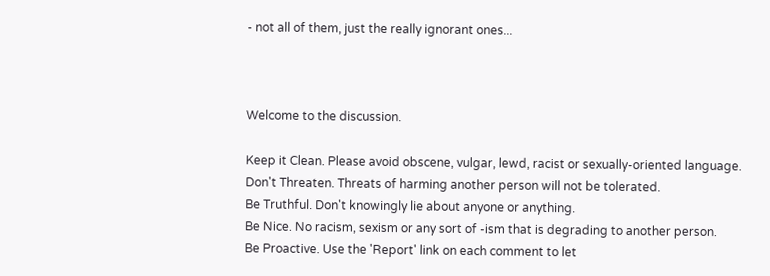- not all of them, just the really ignorant ones...



Welcome to the discussion.

Keep it Clean. Please avoid obscene, vulgar, lewd, racist or sexually-oriented language.
Don't Threaten. Threats of harming another person will not be tolerated.
Be Truthful. Don't knowingly lie about anyone or anything.
Be Nice. No racism, sexism or any sort of -ism that is degrading to another person.
Be Proactive. Use the 'Report' link on each comment to let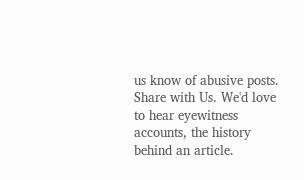us know of abusive posts.
Share with Us. We'd love to hear eyewitness accounts, the history behind an article.